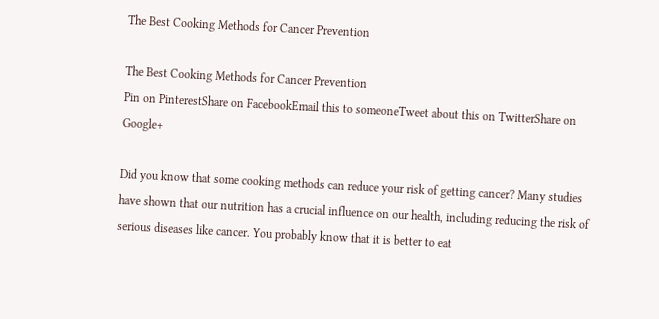The Best Cooking Methods for Cancer Prevention

The Best Cooking Methods for Cancer Prevention
Pin on PinterestShare on FacebookEmail this to someoneTweet about this on TwitterShare on Google+

Did you know that some cooking methods can reduce your risk of getting cancer? Many studies have shown that our nutrition has a crucial influence on our health, including reducing the risk of serious diseases like cancer. You probably know that it is better to eat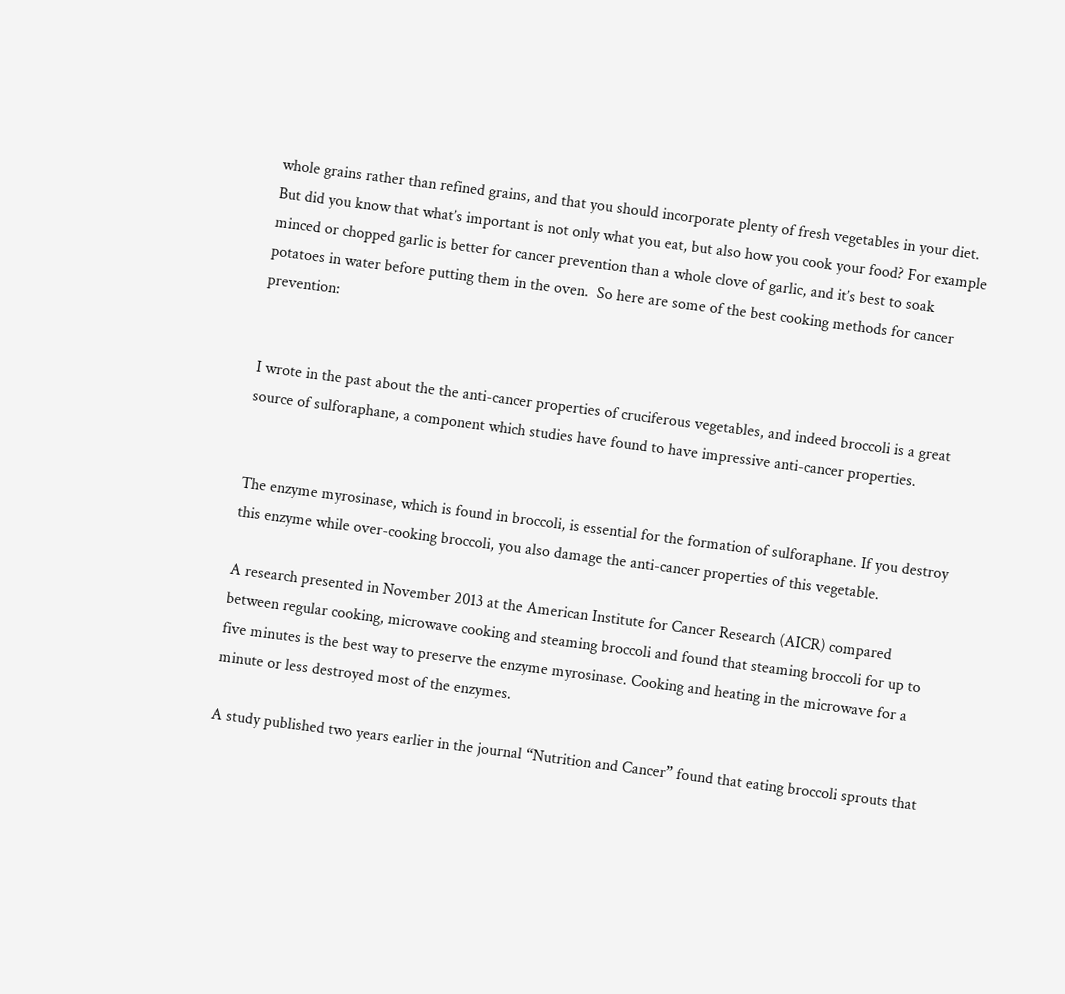whole grains rather than refined grains, and that you should incorporate plenty of fresh vegetables in your diet. But did you know that what’s important is not only what you eat, but also how you cook your food? For example minced or chopped garlic is better for cancer prevention than a whole clove of garlic, and it’s best to soak potatoes in water before putting them in the oven.  So here are some of the best cooking methods for cancer prevention:


I wrote in the past about the the anti-cancer properties of cruciferous vegetables, and indeed broccoli is a great source of sulforaphane, a component which studies have found to have impressive anti-cancer properties.


The enzyme myrosinase, which is found in broccoli, is essential for the formation of sulforaphane. If you destroy this enzyme while over-cooking broccoli, you also damage the anti-cancer properties of this vegetable.

A research presented in November 2013 at the American Institute for Cancer Research (AICR) compared between regular cooking, microwave cooking and steaming broccoli and found that steaming broccoli for up to five minutes is the best way to preserve the enzyme myrosinase. Cooking and heating in the microwave for a minute or less destroyed most of the enzymes.

A study published two years earlier in the journal “Nutrition and Cancer” found that eating broccoli sprouts that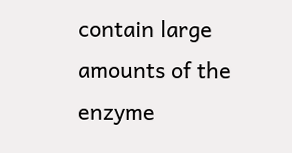contain large amounts of the enzyme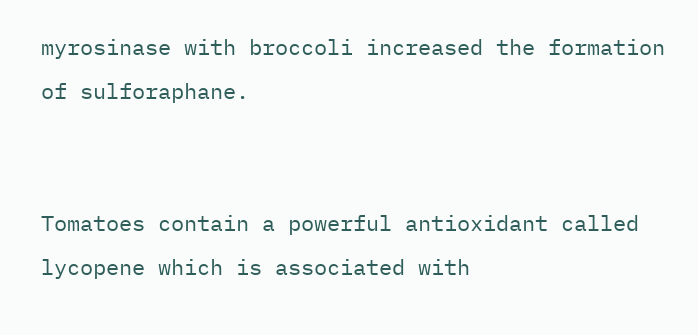myrosinase with broccoli increased the formation of sulforaphane.


Tomatoes contain a powerful antioxidant called lycopene which is associated with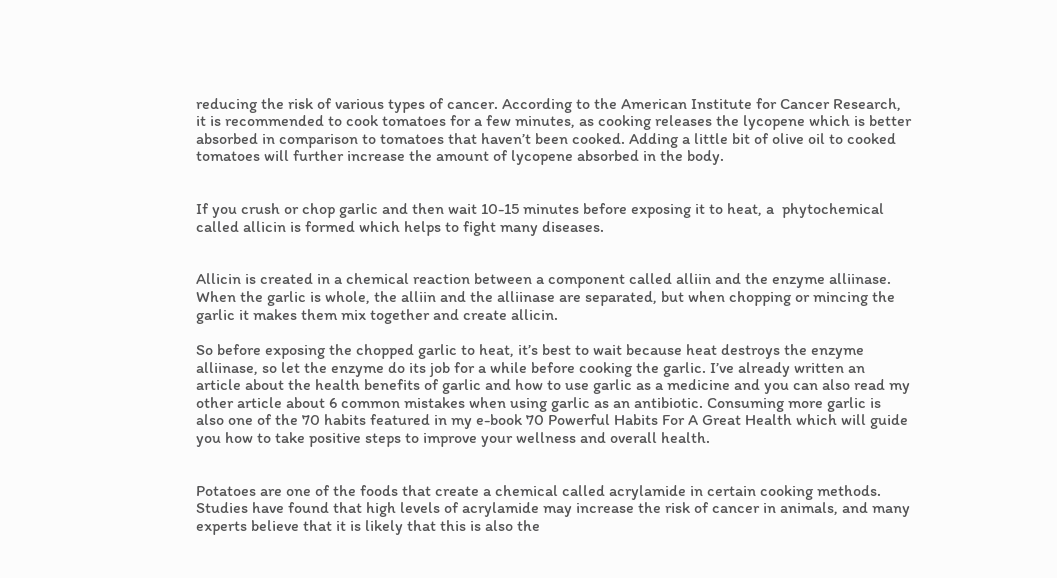reducing the risk of various types of cancer. According to the American Institute for Cancer Research, it is recommended to cook tomatoes for a few minutes, as cooking releases the lycopene which is better absorbed in comparison to tomatoes that haven’t been cooked. Adding a little bit of olive oil to cooked tomatoes will further increase the amount of lycopene absorbed in the body.


If you crush or chop garlic and then wait 10-15 minutes before exposing it to heat, a  phytochemical called allicin is formed which helps to fight many diseases.


Allicin is created in a chemical reaction between a component called alliin and the enzyme alliinase. When the garlic is whole, the alliin and the alliinase are separated, but when chopping or mincing the garlic it makes them mix together and create allicin.

So before exposing the chopped garlic to heat, it’s best to wait because heat destroys the enzyme alliinase, so let the enzyme do its job for a while before cooking the garlic. I’ve already written an article about the health benefits of garlic and how to use garlic as a medicine and you can also read my other article about 6 common mistakes when using garlic as an antibiotic. Consuming more garlic is also one of the 70 habits featured in my e-book 70 Powerful Habits For A Great Health which will guide you how to take positive steps to improve your wellness and overall health.


Potatoes are one of the foods that create a chemical called acrylamide in certain cooking methods. Studies have found that high levels of acrylamide may increase the risk of cancer in animals, and many experts believe that it is likely that this is also the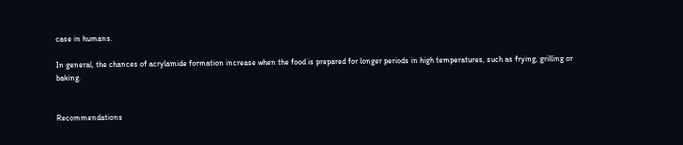case in humans.

In general, the chances of acrylamide formation increase when the food is prepared for longer periods in high temperatures, such as frying, grilling or baking.


Recommendations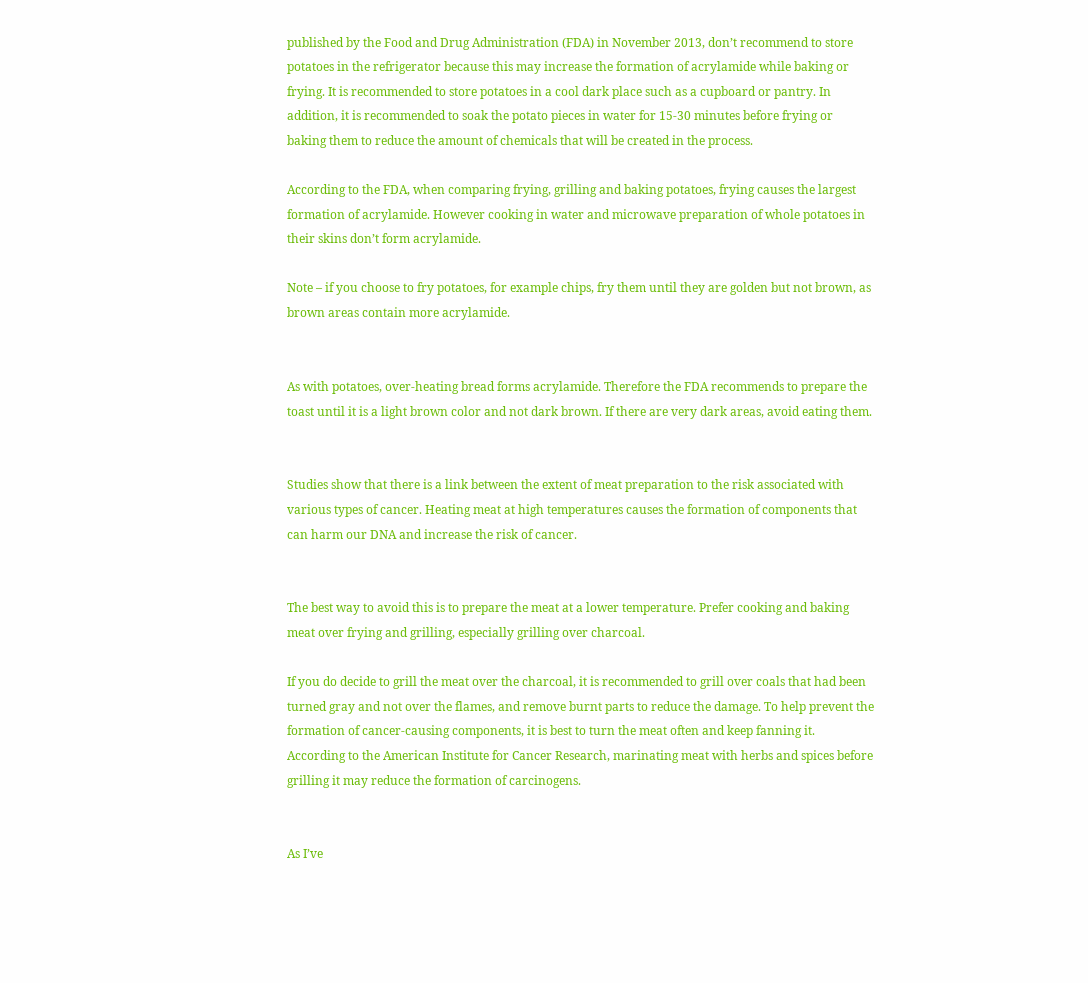published by the Food and Drug Administration (FDA) in November 2013, don’t recommend to store potatoes in the refrigerator because this may increase the formation of acrylamide while baking or frying. It is recommended to store potatoes in a cool dark place such as a cupboard or pantry. In addition, it is recommended to soak the potato pieces in water for 15-30 minutes before frying or baking them to reduce the amount of chemicals that will be created in the process.

According to the FDA, when comparing frying, grilling and baking potatoes, frying causes the largest formation of acrylamide. However cooking in water and microwave preparation of whole potatoes in their skins don’t form acrylamide.

Note – if you choose to fry potatoes, for example chips, fry them until they are golden but not brown, as brown areas contain more acrylamide.


As with potatoes, over-heating bread forms acrylamide. Therefore the FDA recommends to prepare the toast until it is a light brown color and not dark brown. If there are very dark areas, avoid eating them.


Studies show that there is a link between the extent of meat preparation to the risk associated with various types of cancer. Heating meat at high temperatures causes the formation of components that can harm our DNA and increase the risk of cancer.


The best way to avoid this is to prepare the meat at a lower temperature. Prefer cooking and baking meat over frying and grilling, especially grilling over charcoal.

If you do decide to grill the meat over the charcoal, it is recommended to grill over coals that had been turned gray and not over the flames, and remove burnt parts to reduce the damage. To help prevent the formation of cancer-causing components, it is best to turn the meat often and keep fanning it. According to the American Institute for Cancer Research, marinating meat with herbs and spices before grilling it may reduce the formation of carcinogens.


As I’ve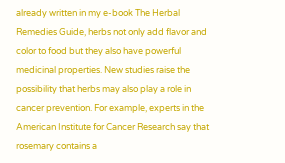already written in my e-book The Herbal Remedies Guide, herbs not only add flavor and color to food but they also have powerful medicinal properties. New studies raise the possibility that herbs may also play a role in cancer prevention. For example, experts in the American Institute for Cancer Research say that rosemary contains a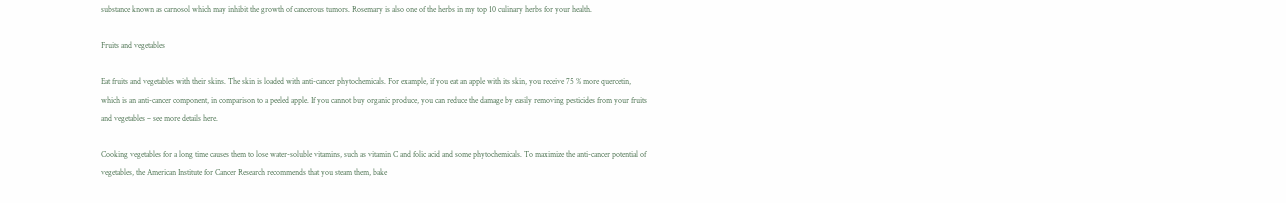substance known as carnosol which may inhibit the growth of cancerous tumors. Rosemary is also one of the herbs in my top 10 culinary herbs for your health.

Fruits and vegetables

Eat fruits and vegetables with their skins. The skin is loaded with anti-cancer phytochemicals. For example, if you eat an apple with its skin, you receive 75 % more quercetin, which is an anti-cancer component, in comparison to a peeled apple. If you cannot buy organic produce, you can reduce the damage by easily removing pesticides from your fruits and vegetables – see more details here.

Cooking vegetables for a long time causes them to lose water-soluble vitamins, such as vitamin C and folic acid and some phytochemicals. To maximize the anti-cancer potential of vegetables, the American Institute for Cancer Research recommends that you steam them, bake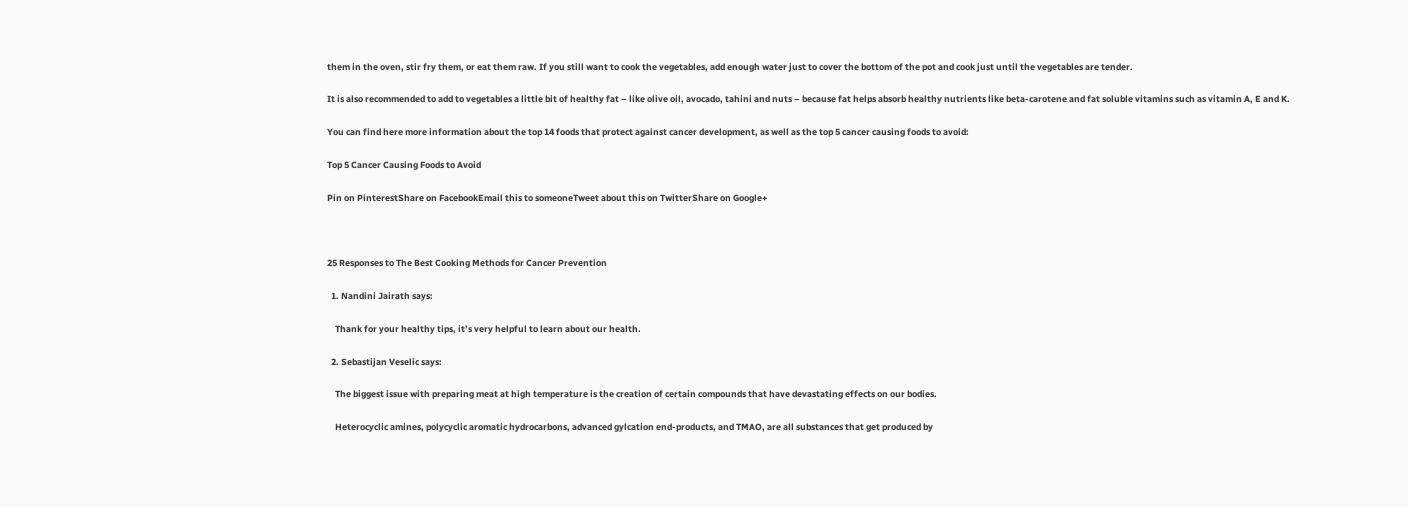them in the oven, stir fry them, or eat them raw. If you still want to cook the vegetables, add enough water just to cover the bottom of the pot and cook just until the vegetables are tender.

It is also recommended to add to vegetables a little bit of healthy fat – like olive oil, avocado, tahini and nuts – because fat helps absorb healthy nutrients like beta-carotene and fat soluble vitamins such as vitamin A, E and K.

You can find here more information about the top 14 foods that protect against cancer development, as well as the top 5 cancer causing foods to avoid:

Top 5 Cancer Causing Foods to Avoid

Pin on PinterestShare on FacebookEmail this to someoneTweet about this on TwitterShare on Google+



25 Responses to The Best Cooking Methods for Cancer Prevention

  1. Nandini Jairath says:

    Thank for your healthy tips, it’s very helpful to learn about our health.

  2. Sebastijan Veselic says:

    The biggest issue with preparing meat at high temperature is the creation of certain compounds that have devastating effects on our bodies.

    Heterocyclic amines, polycyclic aromatic hydrocarbons, advanced gylcation end-products, and TMAO, are all substances that get produced by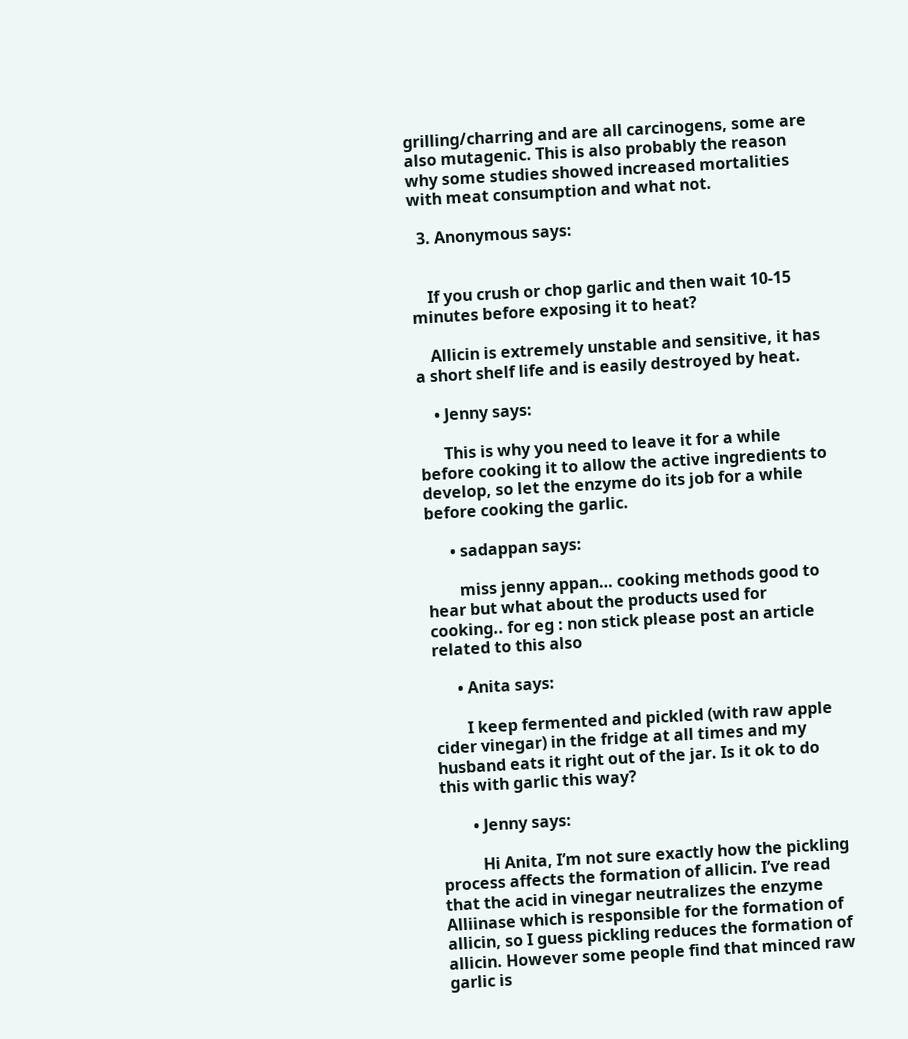grilling/charring and are all carcinogens, some are also mutagenic. This is also probably the reason why some studies showed increased mortalities with meat consumption and what not.

  3. Anonymous says:


    If you crush or chop garlic and then wait 10-15 minutes before exposing it to heat?

    Allicin is extremely unstable and sensitive, it has a short shelf life and is easily destroyed by heat.

    • Jenny says:

      This is why you need to leave it for a while before cooking it to allow the active ingredients to develop, so let the enzyme do its job for a while before cooking the garlic.

      • sadappan says:

        miss jenny appan… cooking methods good to hear but what about the products used for cooking.. for eg : non stick please post an article related to this also

      • Anita says:

        I keep fermented and pickled (with raw apple cider vinegar) in the fridge at all times and my husband eats it right out of the jar. Is it ok to do this with garlic this way?

        • Jenny says:

          Hi Anita, I’m not sure exactly how the pickling process affects the formation of allicin. I’ve read that the acid in vinegar neutralizes the enzyme Alliinase which is responsible for the formation of allicin, so I guess pickling reduces the formation of allicin. However some people find that minced raw garlic is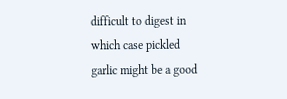difficult to digest in which case pickled garlic might be a good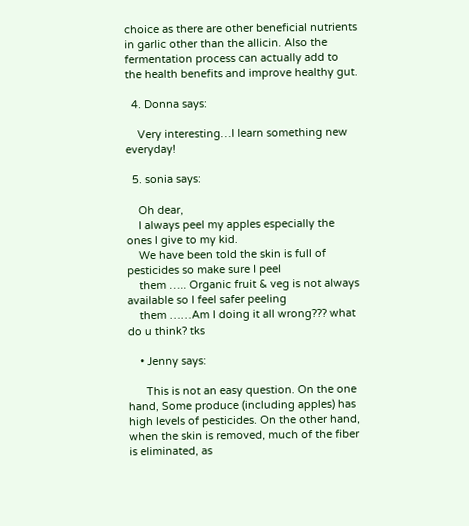choice as there are other beneficial nutrients in garlic other than the allicin. Also the fermentation process can actually add to the health benefits and improve healthy gut.

  4. Donna says:

    Very interesting…I learn something new everyday!

  5. sonia says:

    Oh dear,
    I always peel my apples especially the ones I give to my kid.
    We have been told the skin is full of pesticides so make sure I peel
    them ….. Organic fruit & veg is not always available so I feel safer peeling
    them ……Am I doing it all wrong??? what do u think? tks

    • Jenny says:

      This is not an easy question. On the one hand, Some produce (including apples) has high levels of pesticides. On the other hand, when the skin is removed, much of the fiber is eliminated, as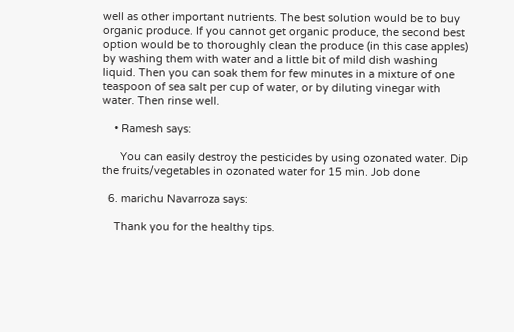well as other important nutrients. The best solution would be to buy organic produce. If you cannot get organic produce, the second best option would be to thoroughly clean the produce (in this case apples) by washing them with water and a little bit of mild dish washing liquid. Then you can soak them for few minutes in a mixture of one teaspoon of sea salt per cup of water, or by diluting vinegar with water. Then rinse well.

    • Ramesh says:

      You can easily destroy the pesticides by using ozonated water. Dip the fruits/vegetables in ozonated water for 15 min. Job done

  6. marichu Navarroza says:

    Thank you for the healthy tips.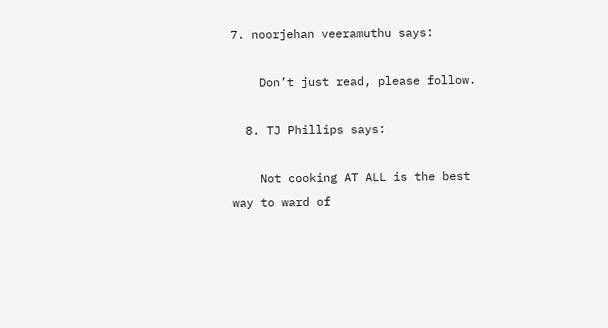7. noorjehan veeramuthu says:

    Don’t just read, please follow.

  8. TJ Phillips says:

    Not cooking AT ALL is the best way to ward of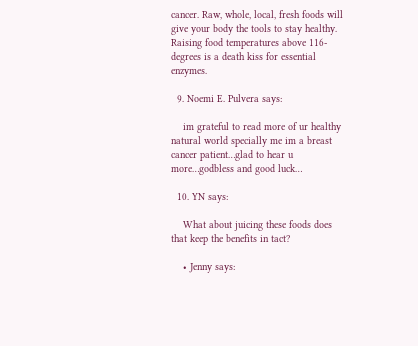cancer. Raw, whole, local, fresh foods will give your body the tools to stay healthy. Raising food temperatures above 116-degrees is a death kiss for essential enzymes.

  9. Noemi E. Pulvera says:

    im grateful to read more of ur healthy natural world specially me im a breast cancer patient…glad to hear u more…godbless and good luck…

  10. YN says:

    What about juicing these foods does that keep the benefits in tact?

    • Jenny says: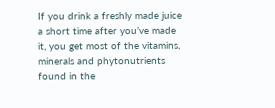If you drink a freshly made juice a short time after you’ve made it, you get most of the vitamins, minerals and phytonutrients found in the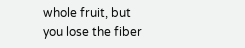whole fruit, but you lose the fiber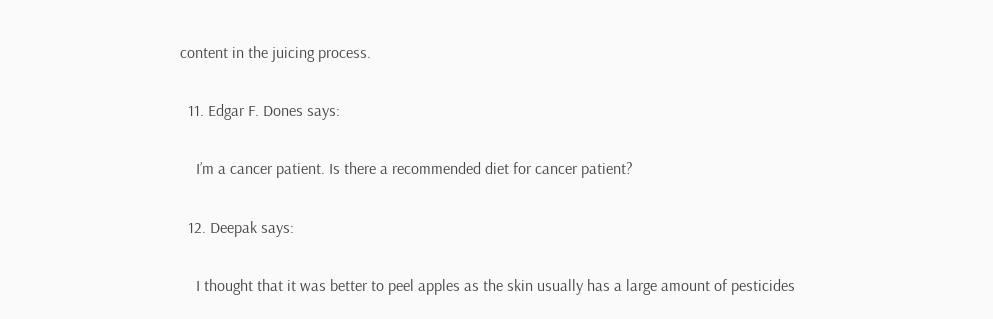content in the juicing process.

  11. Edgar F. Dones says:

    I’m a cancer patient. Is there a recommended diet for cancer patient?

  12. Deepak says:

    I thought that it was better to peel apples as the skin usually has a large amount of pesticides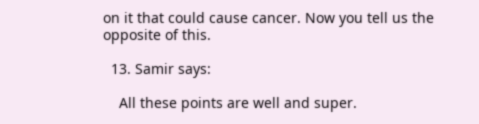on it that could cause cancer. Now you tell us the opposite of this.

  13. Samir says:

    All these points are well and super.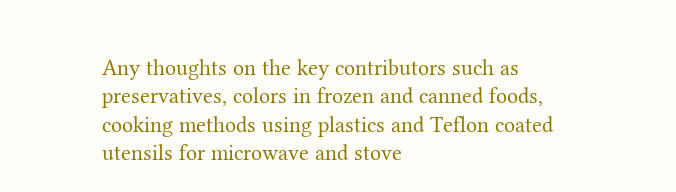Any thoughts on the key contributors such as preservatives, colors in frozen and canned foods, cooking methods using plastics and Teflon coated utensils for microwave and stove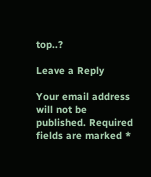top..?

Leave a Reply

Your email address will not be published. Required fields are marked *